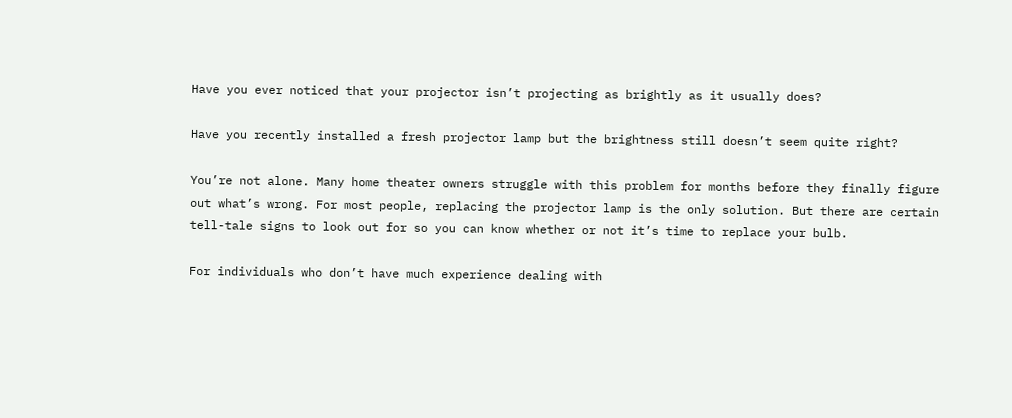Have you ever noticed that your projector isn’t projecting as brightly as it usually does?

Have you recently installed a fresh projector lamp but the brightness still doesn’t seem quite right?

You’re not alone. Many home theater owners struggle with this problem for months before they finally figure out what’s wrong. For most people, replacing the projector lamp is the only solution. But there are certain tell-tale signs to look out for so you can know whether or not it’s time to replace your bulb.

For individuals who don’t have much experience dealing with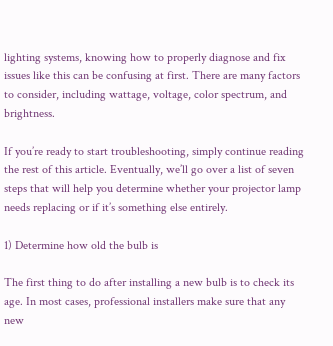lighting systems, knowing how to properly diagnose and fix issues like this can be confusing at first. There are many factors to consider, including wattage, voltage, color spectrum, and brightness.

If you’re ready to start troubleshooting, simply continue reading the rest of this article. Eventually, we’ll go over a list of seven steps that will help you determine whether your projector lamp needs replacing or if it’s something else entirely.

1) Determine how old the bulb is

The first thing to do after installing a new bulb is to check its age. In most cases, professional installers make sure that any new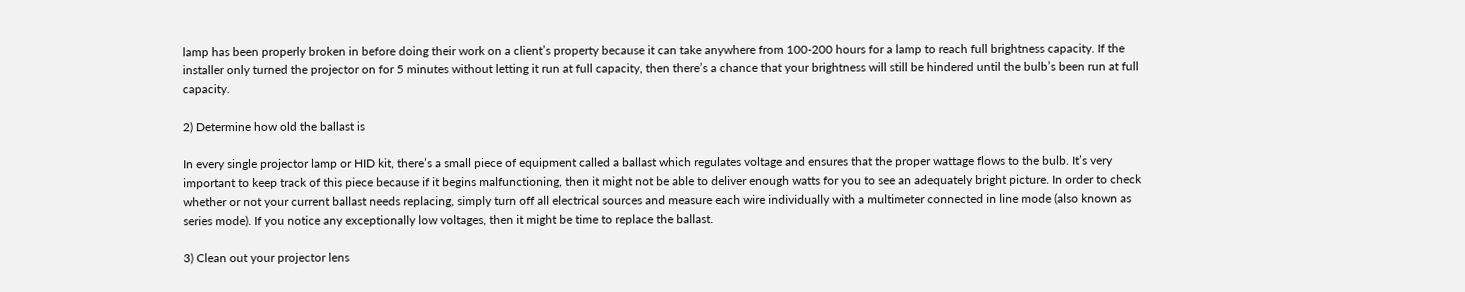lamp has been properly broken in before doing their work on a client’s property because it can take anywhere from 100-200 hours for a lamp to reach full brightness capacity. If the installer only turned the projector on for 5 minutes without letting it run at full capacity, then there’s a chance that your brightness will still be hindered until the bulb’s been run at full capacity.

2) Determine how old the ballast is

In every single projector lamp or HID kit, there’s a small piece of equipment called a ballast which regulates voltage and ensures that the proper wattage flows to the bulb. It’s very important to keep track of this piece because if it begins malfunctioning, then it might not be able to deliver enough watts for you to see an adequately bright picture. In order to check whether or not your current ballast needs replacing, simply turn off all electrical sources and measure each wire individually with a multimeter connected in line mode (also known as series mode). If you notice any exceptionally low voltages, then it might be time to replace the ballast.

3) Clean out your projector lens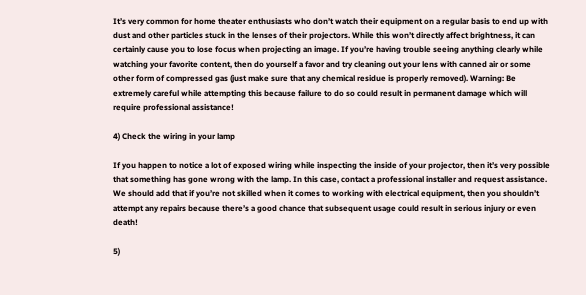It’s very common for home theater enthusiasts who don’t watch their equipment on a regular basis to end up with dust and other particles stuck in the lenses of their projectors. While this won’t directly affect brightness, it can certainly cause you to lose focus when projecting an image. If you’re having trouble seeing anything clearly while watching your favorite content, then do yourself a favor and try cleaning out your lens with canned air or some other form of compressed gas (just make sure that any chemical residue is properly removed). Warning: Be extremely careful while attempting this because failure to do so could result in permanent damage which will require professional assistance!

4) Check the wiring in your lamp

If you happen to notice a lot of exposed wiring while inspecting the inside of your projector, then it’s very possible that something has gone wrong with the lamp. In this case, contact a professional installer and request assistance. We should add that if you’re not skilled when it comes to working with electrical equipment, then you shouldn’t attempt any repairs because there’s a good chance that subsequent usage could result in serious injury or even death!

5)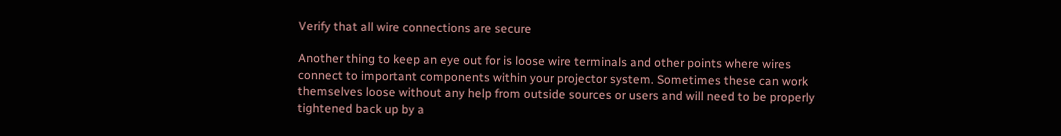Verify that all wire connections are secure

Another thing to keep an eye out for is loose wire terminals and other points where wires connect to important components within your projector system. Sometimes these can work themselves loose without any help from outside sources or users and will need to be properly tightened back up by a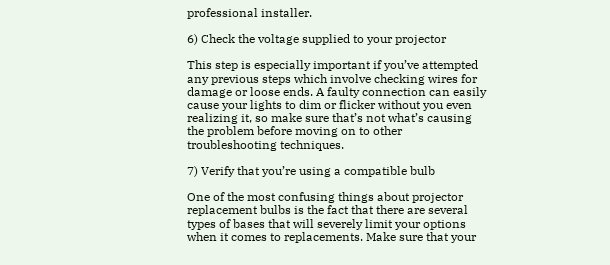professional installer.

6) Check the voltage supplied to your projector

This step is especially important if you’ve attempted any previous steps which involve checking wires for damage or loose ends. A faulty connection can easily cause your lights to dim or flicker without you even realizing it, so make sure that’s not what’s causing the problem before moving on to other troubleshooting techniques.

7) Verify that you’re using a compatible bulb

One of the most confusing things about projector replacement bulbs is the fact that there are several types of bases that will severely limit your options when it comes to replacements. Make sure that your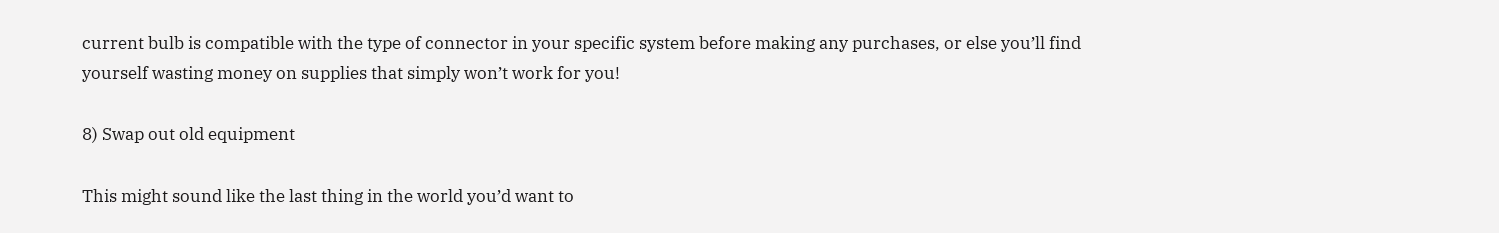current bulb is compatible with the type of connector in your specific system before making any purchases, or else you’ll find yourself wasting money on supplies that simply won’t work for you!

8) Swap out old equipment

This might sound like the last thing in the world you’d want to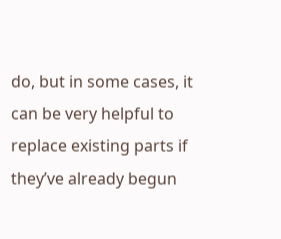do, but in some cases, it can be very helpful to replace existing parts if they’ve already begun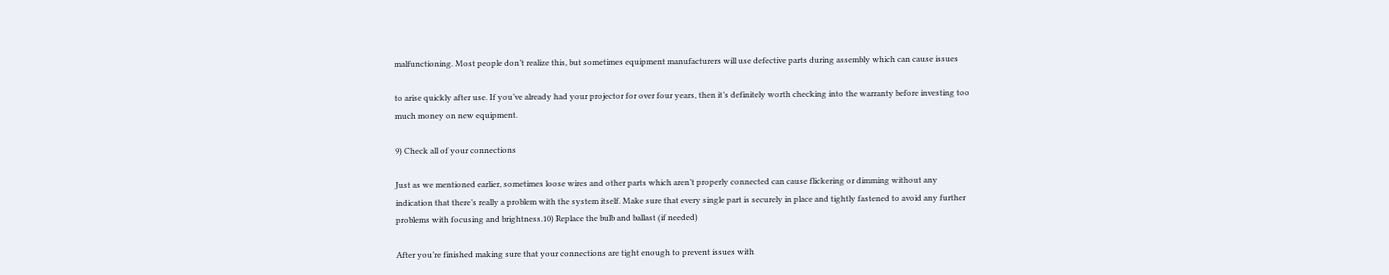malfunctioning. Most people don’t realize this, but sometimes equipment manufacturers will use defective parts during assembly which can cause issues

to arise quickly after use. If you’ve already had your projector for over four years, then it’s definitely worth checking into the warranty before investing too much money on new equipment.

9) Check all of your connections

Just as we mentioned earlier, sometimes loose wires and other parts which aren’t properly connected can cause flickering or dimming without any indication that there’s really a problem with the system itself. Make sure that every single part is securely in place and tightly fastened to avoid any further problems with focusing and brightness.10) Replace the bulb and ballast (if needed)

After you’re finished making sure that your connections are tight enough to prevent issues with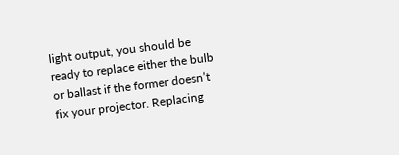light output, you should be ready to replace either the bulb or ballast if the former doesn’t fix your projector. Replacing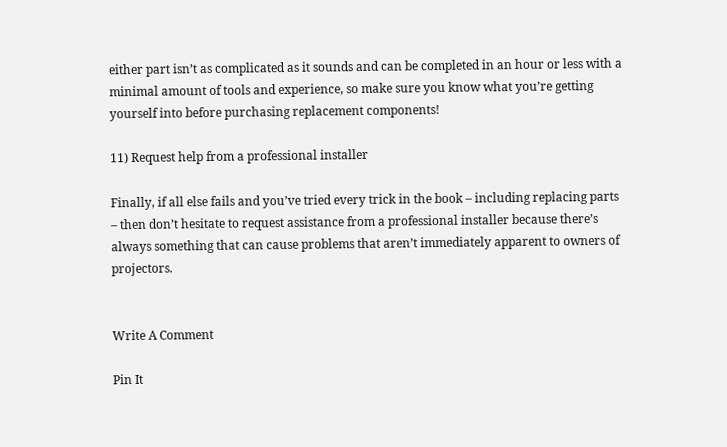either part isn’t as complicated as it sounds and can be completed in an hour or less with a minimal amount of tools and experience, so make sure you know what you’re getting yourself into before purchasing replacement components!

11) Request help from a professional installer

Finally, if all else fails and you’ve tried every trick in the book – including replacing parts – then don’t hesitate to request assistance from a professional installer because there’s always something that can cause problems that aren’t immediately apparent to owners of projectors.


Write A Comment

Pin It